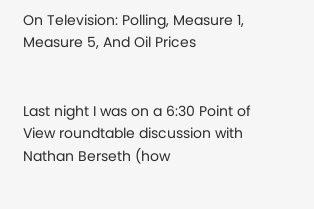On Television: Polling, Measure 1, Measure 5, And Oil Prices


Last night I was on a 6:30 Point of View roundtable discussion with Nathan Berseth (how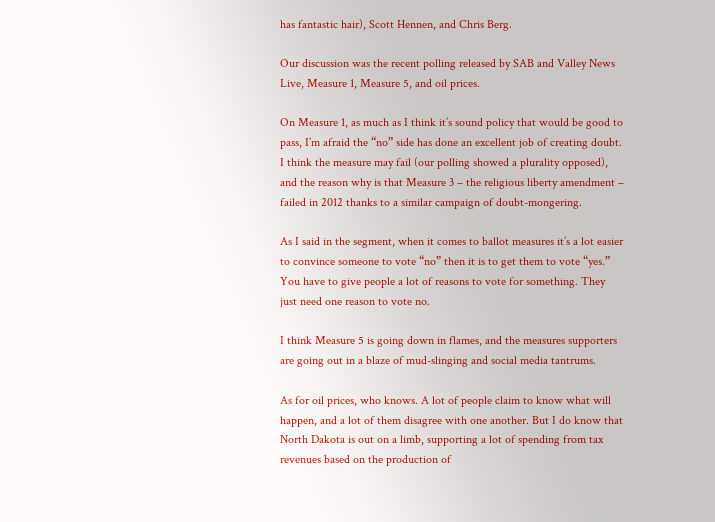has fantastic hair), Scott Hennen, and Chris Berg.

Our discussion was the recent polling released by SAB and Valley News Live, Measure 1, Measure 5, and oil prices.

On Measure 1, as much as I think it’s sound policy that would be good to pass, I’m afraid the “no” side has done an excellent job of creating doubt. I think the measure may fail (our polling showed a plurality opposed), and the reason why is that Measure 3 – the religious liberty amendment – failed in 2012 thanks to a similar campaign of doubt-mongering.

As I said in the segment, when it comes to ballot measures it’s a lot easier to convince someone to vote “no” then it is to get them to vote “yes.” You have to give people a lot of reasons to vote for something. They just need one reason to vote no.

I think Measure 5 is going down in flames, and the measures supporters are going out in a blaze of mud-slinging and social media tantrums.

As for oil prices, who knows. A lot of people claim to know what will happen, and a lot of them disagree with one another. But I do know that North Dakota is out on a limb, supporting a lot of spending from tax revenues based on the production of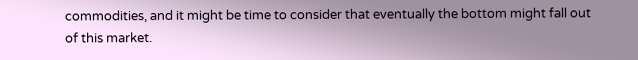commodities, and it might be time to consider that eventually the bottom might fall out of this market.